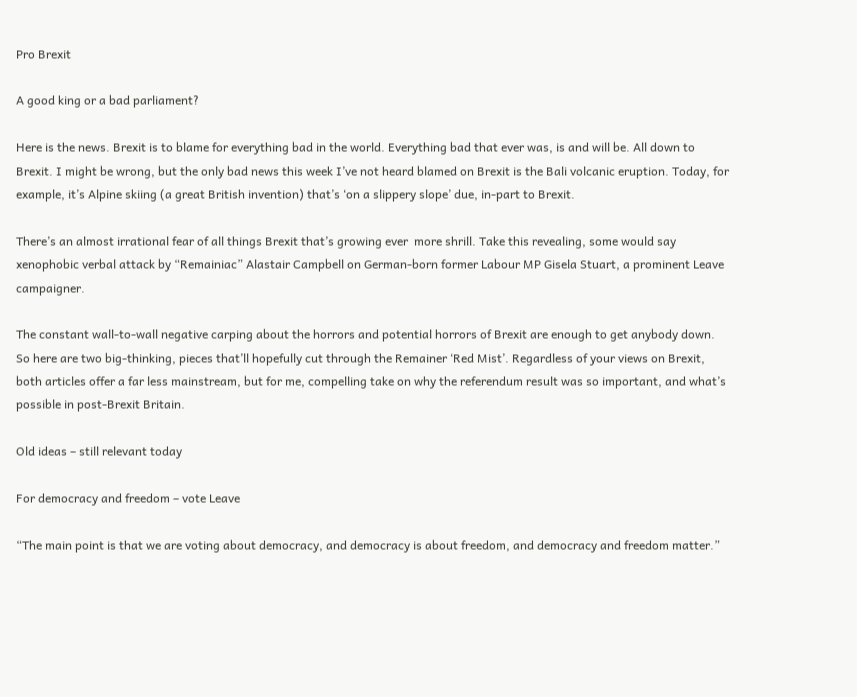Pro Brexit

A good king or a bad parliament?

Here is the news. Brexit is to blame for everything bad in the world. Everything bad that ever was, is and will be. All down to Brexit. I might be wrong, but the only bad news this week I’ve not heard blamed on Brexit is the Bali volcanic eruption. Today, for example, it’s Alpine skiing (a great British invention) that’s ‘on a slippery slope’ due, in-part to Brexit.

There’s an almost irrational fear of all things Brexit that’s growing ever  more shrill. Take this revealing, some would say xenophobic verbal attack by “Remainiac” Alastair Campbell on German-born former Labour MP Gisela Stuart, a prominent Leave campaigner.

The constant wall-to-wall negative carping about the horrors and potential horrors of Brexit are enough to get anybody down. So here are two big-thinking, pieces that’ll hopefully cut through the Remainer ‘Red Mist’. Regardless of your views on Brexit, both articles offer a far less mainstream, but for me, compelling take on why the referendum result was so important, and what’s possible in post-Brexit Britain.

Old ideas – still relevant today

For democracy and freedom – vote Leave

“The main point is that we are voting about democracy, and democracy is about freedom, and democracy and freedom matter.”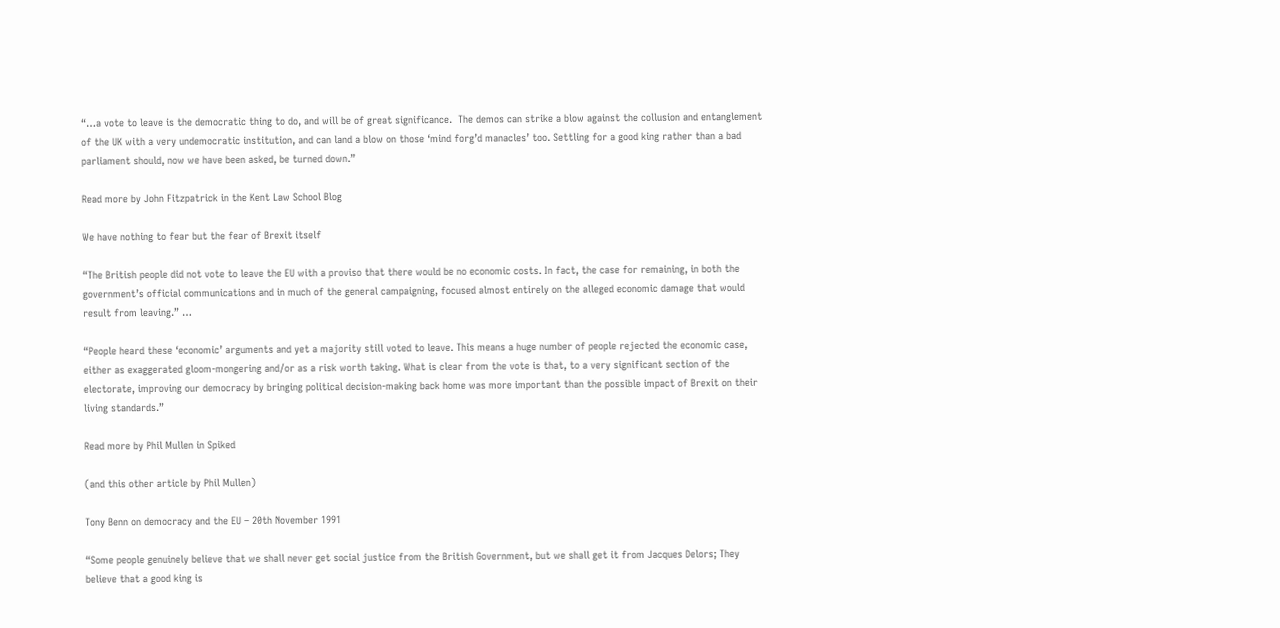“…a vote to leave is the democratic thing to do, and will be of great significance.  The demos can strike a blow against the collusion and entanglement of the UK with a very undemocratic institution, and can land a blow on those ‘mind forg’d manacles’ too. Settling for a good king rather than a bad parliament should, now we have been asked, be turned down.”

Read more by John Fitzpatrick in the Kent Law School Blog

We have nothing to fear but the fear of Brexit itself

“The British people did not vote to leave the EU with a proviso that there would be no economic costs. In fact, the case for remaining, in both the government’s official communications and in much of the general campaigning, focused almost entirely on the alleged economic damage that would result from leaving.” …

“People heard these ‘economic’ arguments and yet a majority still voted to leave. This means a huge number of people rejected the economic case, either as exaggerated gloom-mongering and/or as a risk worth taking. What is clear from the vote is that, to a very significant section of the electorate, improving our democracy by bringing political decision-making back home was more important than the possible impact of Brexit on their living standards.”

Read more by Phil Mullen in Spiked

(and this other article by Phil Mullen)

Tony Benn on democracy and the EU – 20th November 1991

“Some people genuinely believe that we shall never get social justice from the British Government, but we shall get it from Jacques Delors; They believe that a good king is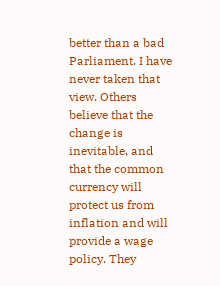better than a bad Parliament. I have never taken that view. Others believe that the change is inevitable, and that the common currency will protect us from inflation and will provide a wage policy. They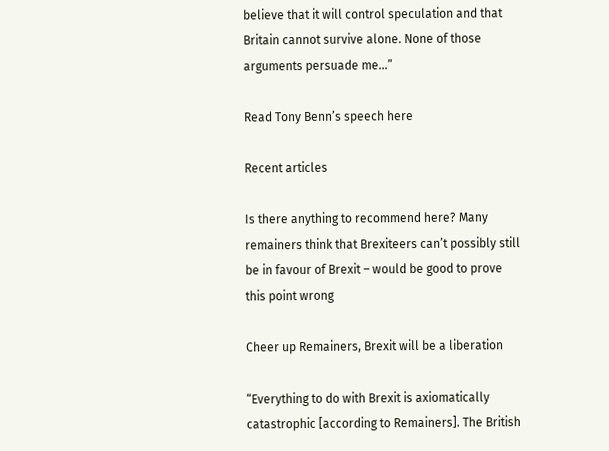believe that it will control speculation and that Britain cannot survive alone. None of those arguments persuade me…”

Read Tony Benn’s speech here

Recent articles

Is there anything to recommend here? Many remainers think that Brexiteers can’t possibly still be in favour of Brexit – would be good to prove this point wrong

Cheer up Remainers, Brexit will be a liberation

“Everything to do with Brexit is axiomatically catastrophic [according to Remainers]. The British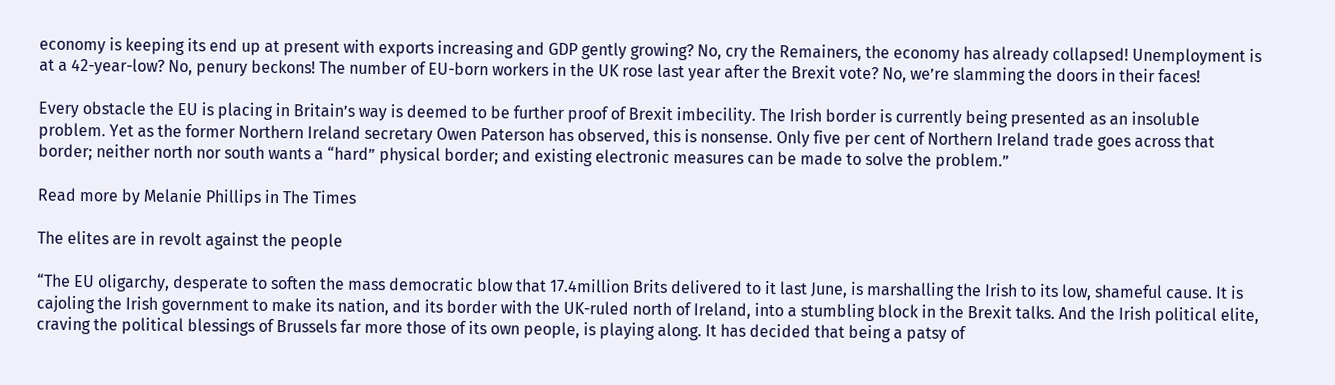economy is keeping its end up at present with exports increasing and GDP gently growing? No, cry the Remainers, the economy has already collapsed! Unemployment is at a 42-year-low? No, penury beckons! The number of EU-born workers in the UK rose last year after the Brexit vote? No, we’re slamming the doors in their faces!

Every obstacle the EU is placing in Britain’s way is deemed to be further proof of Brexit imbecility. The Irish border is currently being presented as an insoluble problem. Yet as the former Northern Ireland secretary Owen Paterson has observed, this is nonsense. Only five per cent of Northern Ireland trade goes across that border; neither north nor south wants a “hard” physical border; and existing electronic measures can be made to solve the problem.”

Read more by Melanie Phillips in The Times

The elites are in revolt against the people

“The EU oligarchy, desperate to soften the mass democratic blow that 17.4million Brits delivered to it last June, is marshalling the Irish to its low, shameful cause. It is cajoling the Irish government to make its nation, and its border with the UK-ruled north of Ireland, into a stumbling block in the Brexit talks. And the Irish political elite, craving the political blessings of Brussels far more those of its own people, is playing along. It has decided that being a patsy of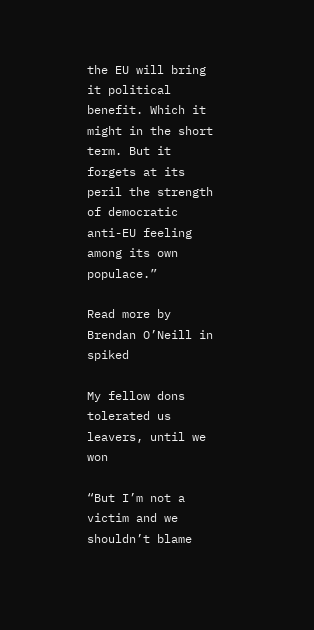the EU will bring it political benefit. Which it might in the short term. But it forgets at its peril the strength of democratic anti-EU feeling among its own populace.”

Read more by Brendan O’Neill in spiked

My fellow dons tolerated us leavers, until we won

“But I’m not a victim and we shouldn’t blame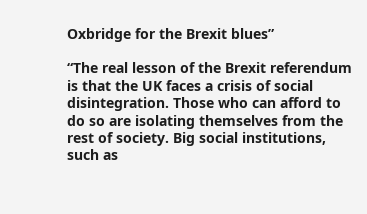Oxbridge for the Brexit blues”

“The real lesson of the Brexit referendum is that the UK faces a crisis of social disintegration. Those who can afford to do so are isolating themselves from the rest of society. Big social institutions, such as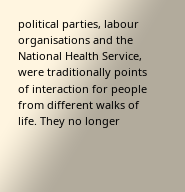political parties, labour organisations and the National Health Service, were traditionally points of interaction for people from different walks of life. They no longer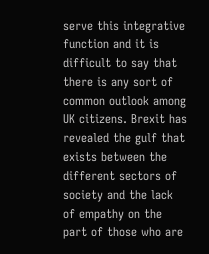serve this integrative function and it is difficult to say that there is any sort of common outlook among UK citizens. Brexit has revealed the gulf that exists between the different sectors of society and the lack of empathy on the part of those who are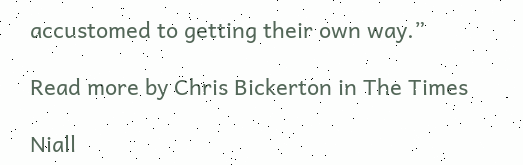accustomed to getting their own way.”

Read more by Chris Bickerton in The Times

Niall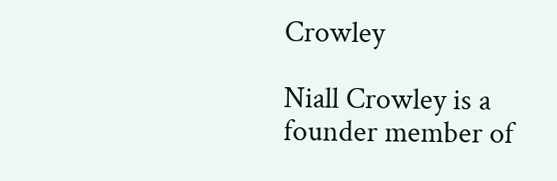Crowley

Niall Crowley is a founder member of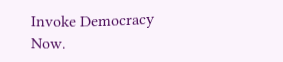Invoke Democracy Now.